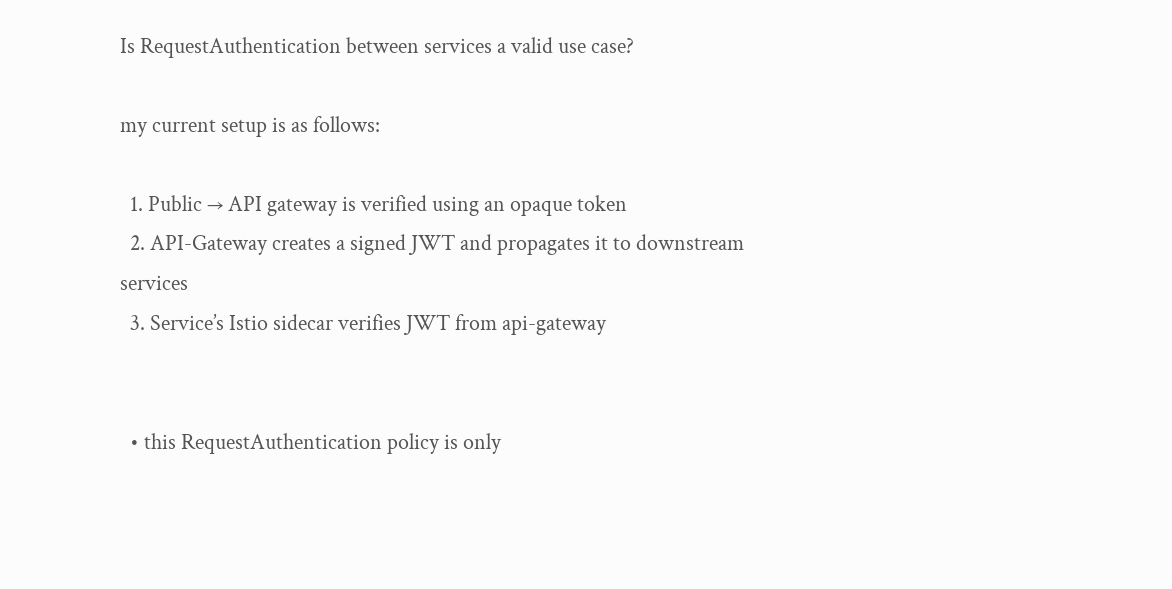Is RequestAuthentication between services a valid use case?

my current setup is as follows:

  1. Public → API gateway is verified using an opaque token
  2. API-Gateway creates a signed JWT and propagates it to downstream services
  3. Service’s Istio sidecar verifies JWT from api-gateway


  • this RequestAuthentication policy is only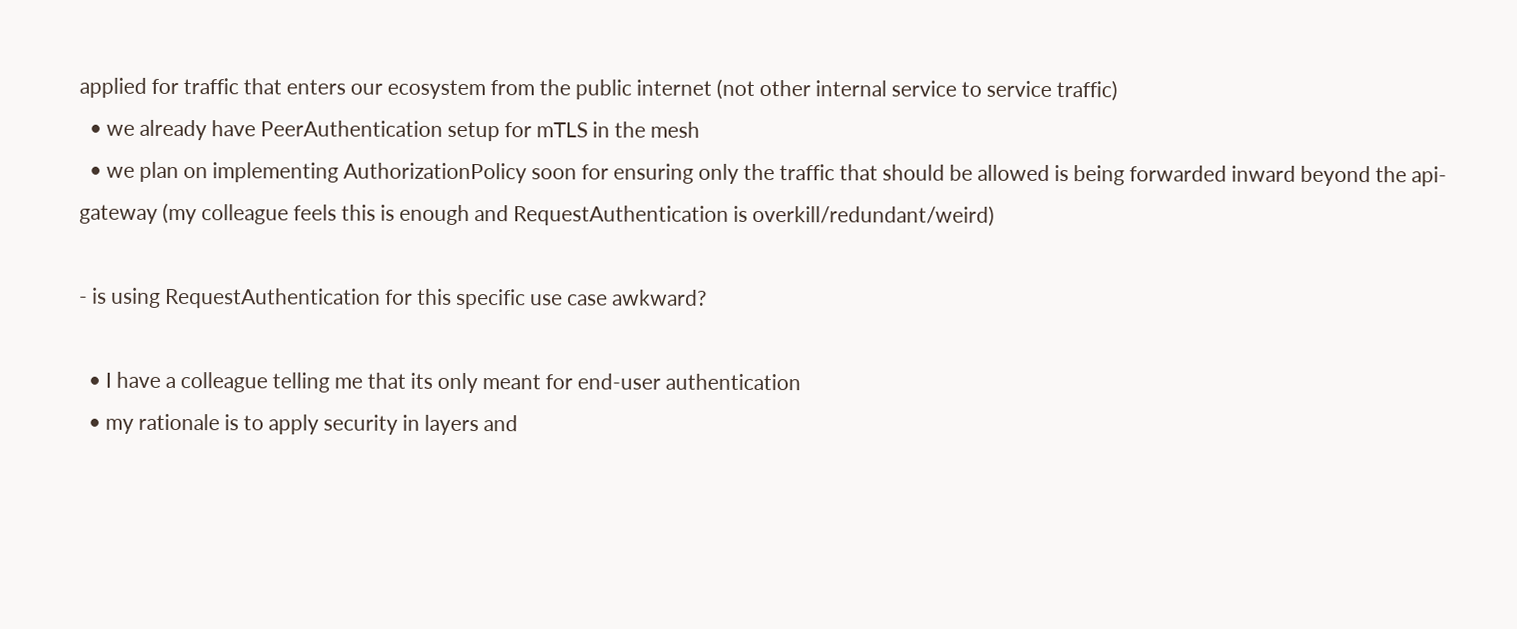applied for traffic that enters our ecosystem from the public internet (not other internal service to service traffic)
  • we already have PeerAuthentication setup for mTLS in the mesh
  • we plan on implementing AuthorizationPolicy soon for ensuring only the traffic that should be allowed is being forwarded inward beyond the api-gateway (my colleague feels this is enough and RequestAuthentication is overkill/redundant/weird)

- is using RequestAuthentication for this specific use case awkward?

  • I have a colleague telling me that its only meant for end-user authentication
  • my rationale is to apply security in layers and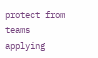protect from teams applying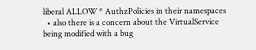liberal ALLOW * AuthzPolicies in their namespaces
  • also there is a concern about the VirtualService being modified with a bug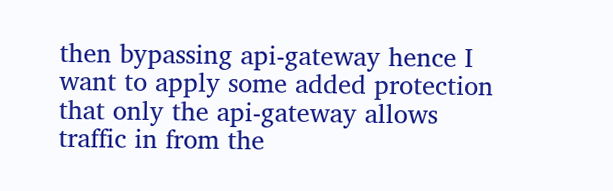then bypassing api-gateway hence I want to apply some added protection that only the api-gateway allows traffic in from the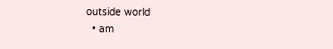outside world
  • am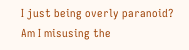I just being overly paranoid? Am I misusing the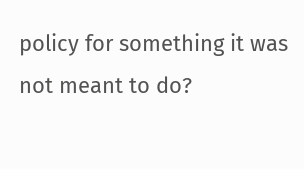policy for something it was not meant to do?